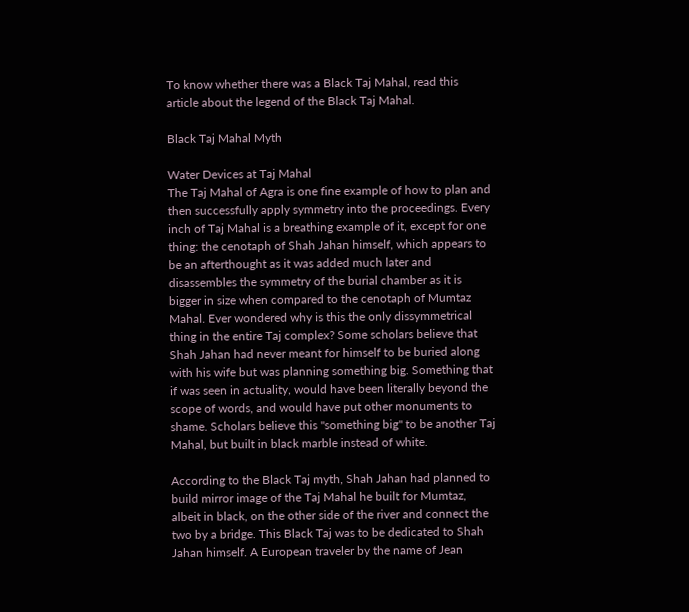To know whether there was a Black Taj Mahal, read this article about the legend of the Black Taj Mahal.

Black Taj Mahal Myth

Water Devices at Taj Mahal
The Taj Mahal of Agra is one fine example of how to plan and then successfully apply symmetry into the proceedings. Every inch of Taj Mahal is a breathing example of it, except for one thing: the cenotaph of Shah Jahan himself, which appears to be an afterthought as it was added much later and disassembles the symmetry of the burial chamber as it is bigger in size when compared to the cenotaph of Mumtaz Mahal. Ever wondered why is this the only dissymmetrical thing in the entire Taj complex? Some scholars believe that Shah Jahan had never meant for himself to be buried along with his wife but was planning something big. Something that if was seen in actuality, would have been literally beyond the scope of words, and would have put other monuments to shame. Scholars believe this "something big" to be another Taj Mahal, but built in black marble instead of white.

According to the Black Taj myth, Shah Jahan had planned to build mirror image of the Taj Mahal he built for Mumtaz, albeit in black, on the other side of the river and connect the two by a bridge. This Black Taj was to be dedicated to Shah Jahan himself. A European traveler by the name of Jean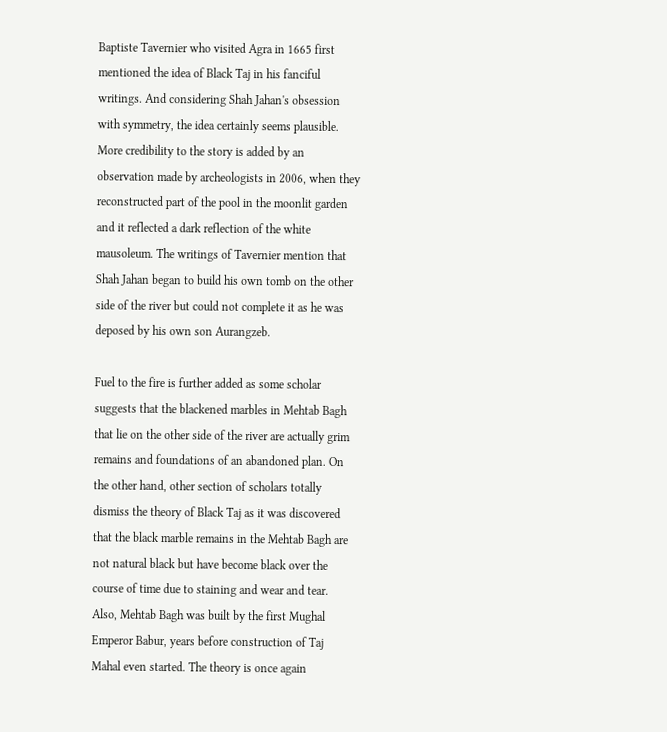Baptiste Tavernier who visited Agra in 1665 first mentioned the idea of Black Taj in his fanciful writings. And considering Shah Jahan's obsession with symmetry, the idea certainly seems plausible. More credibility to the story is added by an observation made by archeologists in 2006, when they reconstructed part of the pool in the moonlit garden and it reflected a dark reflection of the white mausoleum. The writings of Tavernier mention that Shah Jahan began to build his own tomb on the other side of the river but could not complete it as he was deposed by his own son Aurangzeb.

Fuel to the fire is further added as some scholar suggests that the blackened marbles in Mehtab Bagh that lie on the other side of the river are actually grim remains and foundations of an abandoned plan. On the other hand, other section of scholars totally dismiss the theory of Black Taj as it was discovered that the black marble remains in the Mehtab Bagh are not natural black but have become black over the course of time due to staining and wear and tear. Also, Mehtab Bagh was built by the first Mughal Emperor Babur, years before construction of Taj Mahal even started. The theory is once again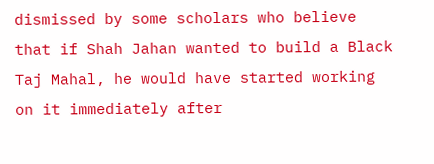dismissed by some scholars who believe that if Shah Jahan wanted to build a Black Taj Mahal, he would have started working on it immediately after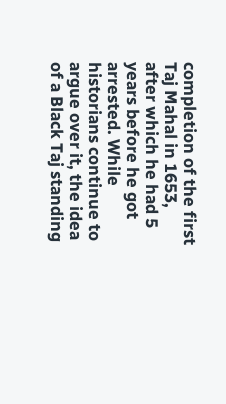completion of the first Taj Mahal in 1653, after which he had 5 years before he got arrested. While historians continue to argue over it, the idea of a Black Taj standing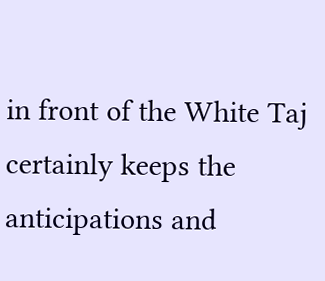in front of the White Taj certainly keeps the anticipations and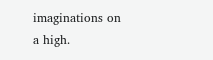imaginations on a high.